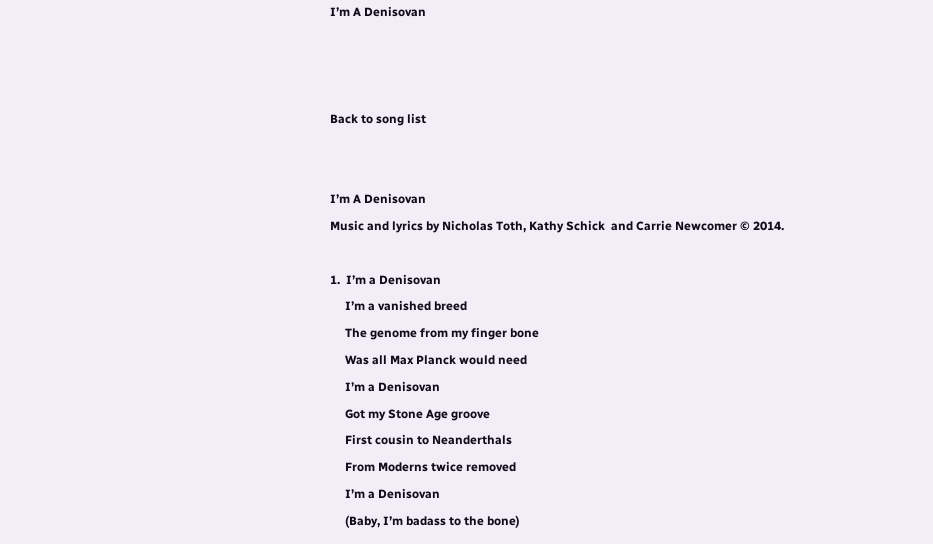I’m A Denisovan



Back to song list


I’m A Denisovan
Music and lyrics by Nicholas Toth, Kathy Schick  and Carrie Newcomer © 2014.

1.  I’m a Denisovan
     I’m a vanished breed
     The genome from my finger bone
     Was all Max Planck would need
     I’m a Denisovan
     Got my Stone Age groove
     First cousin to Neanderthals
     From Moderns twice removed
     I’m a Denisovan
     (Baby, I’m badass to the bone)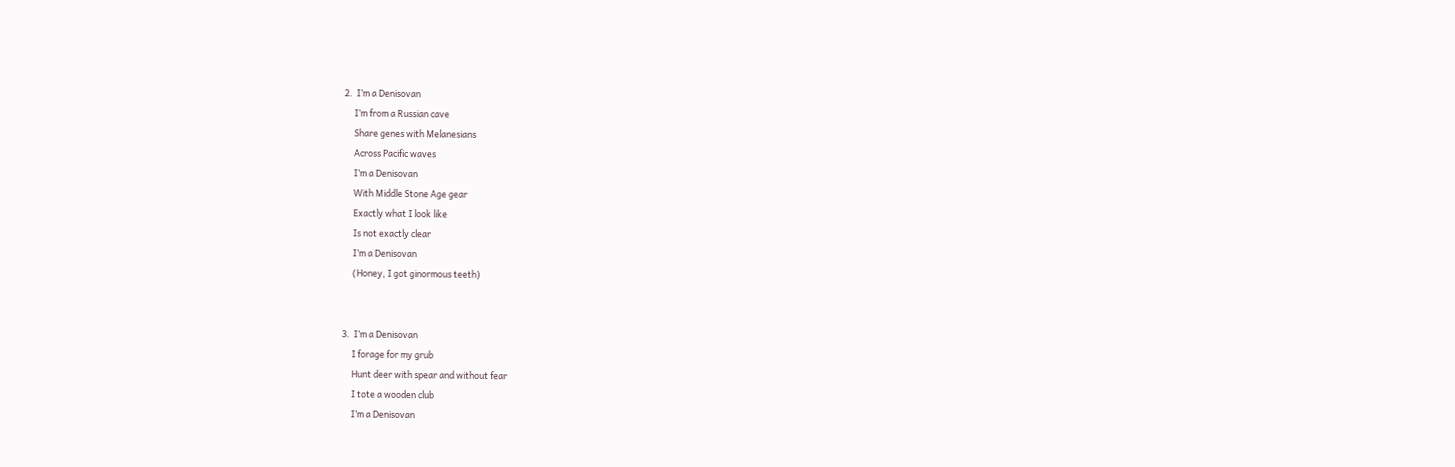2.  I’m a Denisovan
     I’m from a Russian cave
     Share genes with Melanesians
     Across Pacific waves
     I’m a Denisovan
     With Middle Stone Age gear
     Exactly what I look like
     Is not exactly clear
     I’m a Denisovan
     (Honey, I got ginormous teeth)


3.  I’m a Denisovan
     I forage for my grub
     Hunt deer with spear and without fear
     I tote a wooden club
     I’m a Denisovan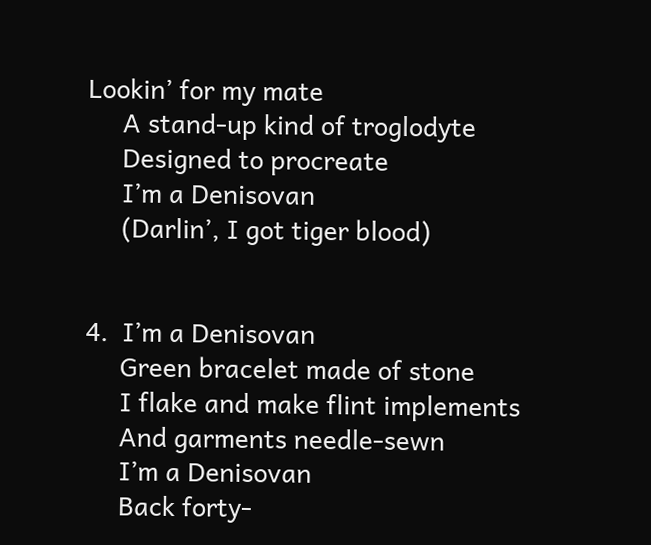Lookin’ for my mate
     A stand-up kind of troglodyte
     Designed to procreate
     I’m a Denisovan
     (Darlin’, I got tiger blood)


4.  I’m a Denisovan
     Green bracelet made of stone
     I flake and make flint implements
     And garments needle-sewn
     I’m a Denisovan
     Back forty-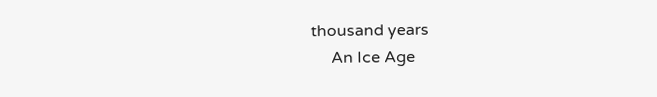thousand years
     An Ice Age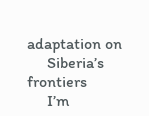adaptation on
     Siberia’s frontiers
     I’m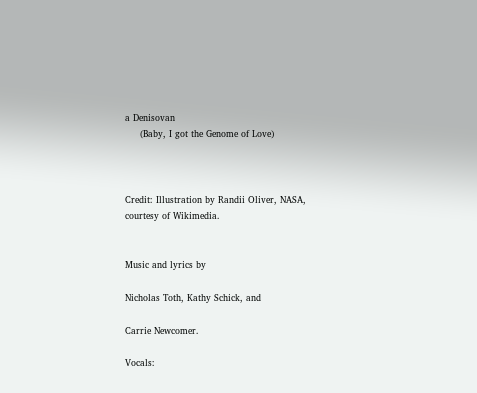a Denisovan
     (Baby, I got the Genome of Love)



Credit: Illustration by Randii Oliver, NASA,
courtesy of Wikimedia.


Music and lyrics by

Nicholas Toth, Kathy Schick, and

Carrie Newcomer.

Vocals: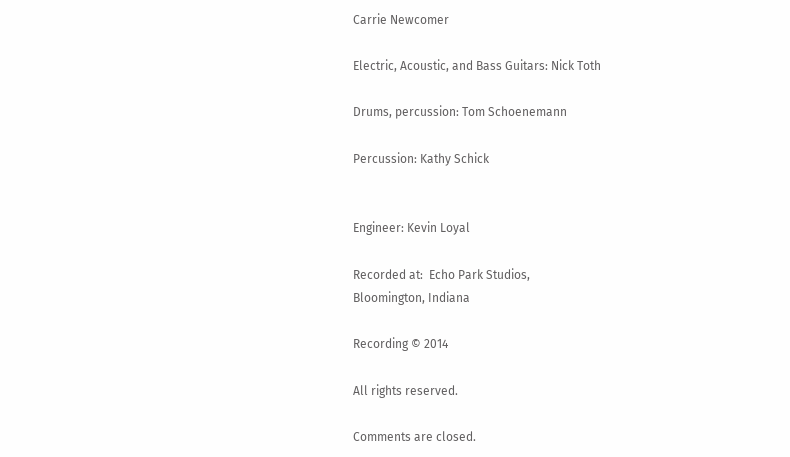Carrie Newcomer

Electric, Acoustic, and Bass Guitars: Nick Toth

Drums, percussion: Tom Schoenemann

Percussion: Kathy Schick


Engineer: Kevin Loyal

Recorded at:  Echo Park Studios,
Bloomington, Indiana

Recording © 2014

All rights reserved.

Comments are closed.